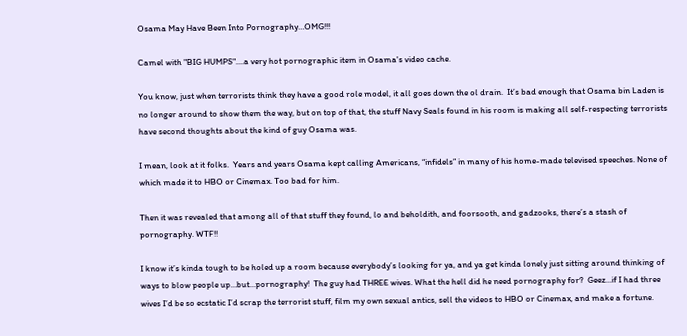Osama May Have Been Into Pornography…OMG!!!

Camel with "BIG HUMPS"....a very hot pornographic item in Osama's video cache.

You know, just when terrorists think they have a good role model, it all goes down the ol drain.  It’s bad enough that Osama bin Laden is no longer around to show them the way, but on top of that, the stuff Navy Seals found in his room is making all self-respecting terrorists have second thoughts about the kind of guy Osama was.

I mean, look at it folks.  Years and years Osama kept calling Americans, “infidels” in many of his home-made televised speeches. None of which made it to HBO or Cinemax. Too bad for him.

Then it was revealed that among all of that stuff they found, lo and beholdith, and foorsooth, and gadzooks, there’s a stash of pornography. WTF!!

I know it’s kinda tough to be holed up a room because everybody’s looking for ya, and ya get kinda lonely just sitting around thinking of ways to blow people up…but…pornography!  The guy had THREE wives. What the hell did he need pornography for?  Geez…if I had three wives I’d be so ecstatic I’d scrap the terrorist stuff, film my own sexual antics, sell the videos to HBO or Cinemax, and make a fortune.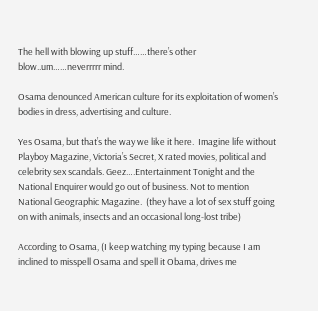The hell with blowing up stuff……there’s other blow..um……neverrrrr mind.

Osama denounced American culture for its exploitation of women’s bodies in dress, advertising and culture.

Yes Osama, but that’s the way we like it here.  Imagine life without Playboy Magazine, Victoria’s Secret, X rated movies, political and celebrity sex scandals. Geez….Entertainment Tonight and the National Enquirer would go out of business. Not to mention National Geographic Magazine.  (they have a lot of sex stuff going on with animals, insects and an occasional long-lost tribe)

According to Osama, (I keep watching my typing because I am inclined to misspell Osama and spell it Obama, drives me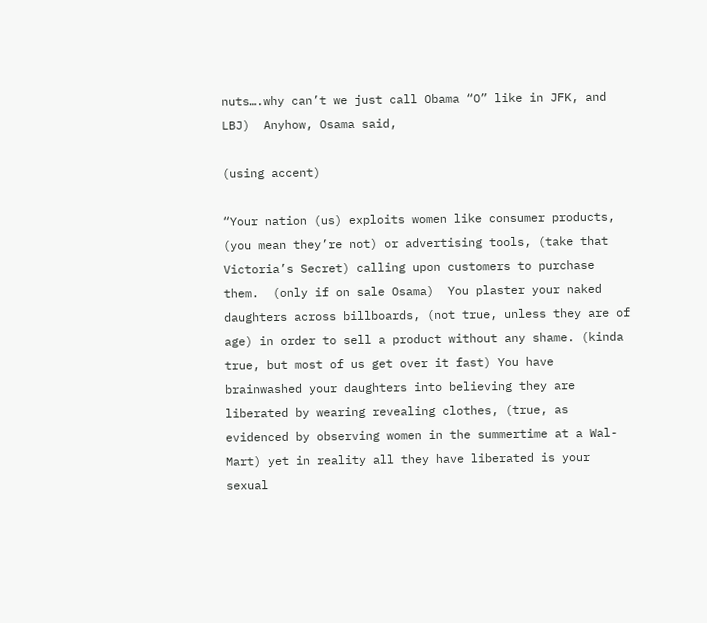nuts….why can’t we just call Obama “O” like in JFK, and LBJ)  Anyhow, Osama said,

(using accent)

“Your nation (us) exploits women like consumer products, (you mean they’re not) or advertising tools, (take that Victoria’s Secret) calling upon customers to purchase them.  (only if on sale Osama)  You plaster your naked daughters across billboards, (not true, unless they are of age) in order to sell a product without any shame. (kinda true, but most of us get over it fast) You have brainwashed your daughters into believing they are liberated by wearing revealing clothes, (true, as evidenced by observing women in the summertime at a Wal-Mart) yet in reality all they have liberated is your sexual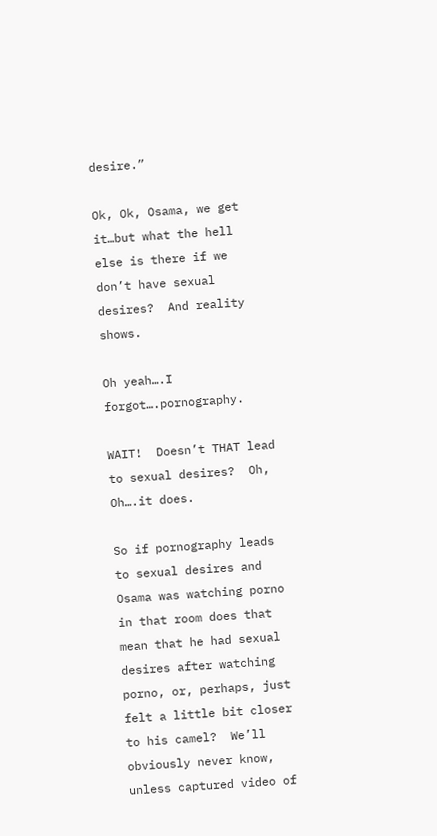desire.”

Ok, Ok, Osama, we get it…but what the hell else is there if we don’t have sexual desires?  And reality shows.

Oh yeah….I forgot….pornography.

WAIT!  Doesn’t THAT lead to sexual desires?  Oh, Oh….it does.

So if pornography leads to sexual desires and Osama was watching porno in that room does that mean that he had sexual desires after watching porno, or, perhaps, just felt a little bit closer to his camel?  We’ll obviously never know, unless captured video of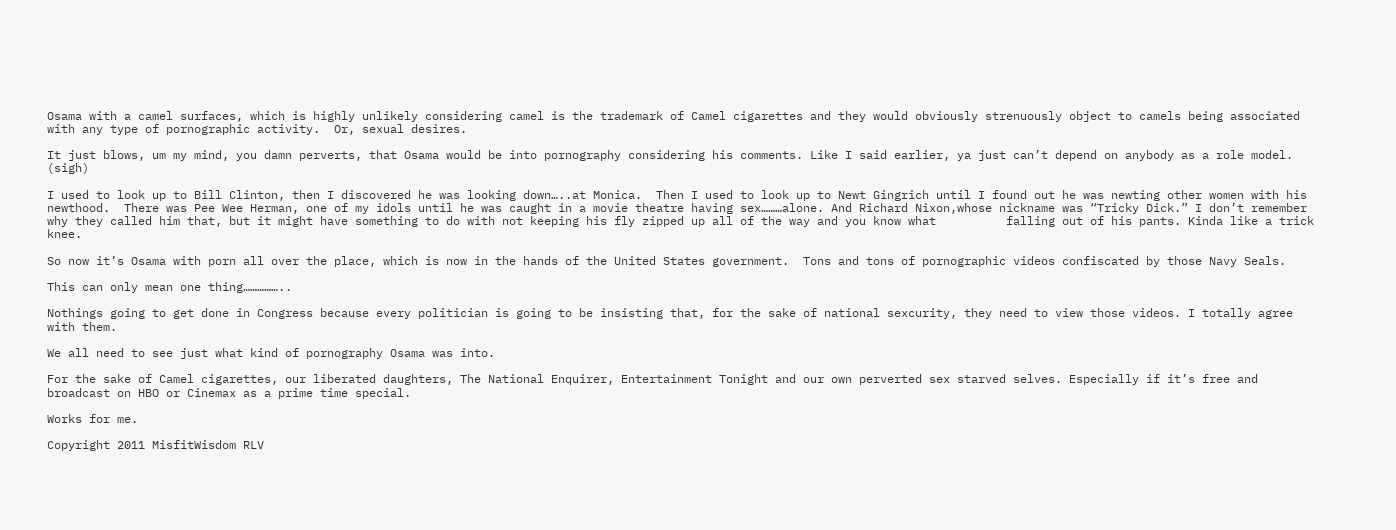Osama with a camel surfaces, which is highly unlikely considering camel is the trademark of Camel cigarettes and they would obviously strenuously object to camels being associated with any type of pornographic activity.  Or, sexual desires.

It just blows, um my mind, you damn perverts, that Osama would be into pornography considering his comments. Like I said earlier, ya just can’t depend on anybody as a role model.  (sigh)

I used to look up to Bill Clinton, then I discovered he was looking down…..at Monica.  Then I used to look up to Newt Gingrich until I found out he was newting other women with his newthood.  There was Pee Wee Herman, one of my idols until he was caught in a movie theatre having sex………alone. And Richard Nixon,whose nickname was “Tricky Dick.” I don’t remember why they called him that, but it might have something to do with not keeping his fly zipped up all of the way and you know what          falling out of his pants. Kinda like a trick knee.

So now it’s Osama with porn all over the place, which is now in the hands of the United States government.  Tons and tons of pornographic videos confiscated by those Navy Seals.

This can only mean one thing……………..

Nothings going to get done in Congress because every politician is going to be insisting that, for the sake of national sexcurity, they need to view those videos. I totally agree with them.

We all need to see just what kind of pornography Osama was into.

For the sake of Camel cigarettes, our liberated daughters, The National Enquirer, Entertainment Tonight and our own perverted sex starved selves. Especially if it’s free and broadcast on HBO or Cinemax as a prime time special.

Works for me.

Copyright 2011 MisfitWisdom RLV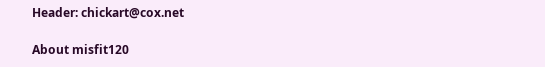Header: chickart@cox.net

About misfit120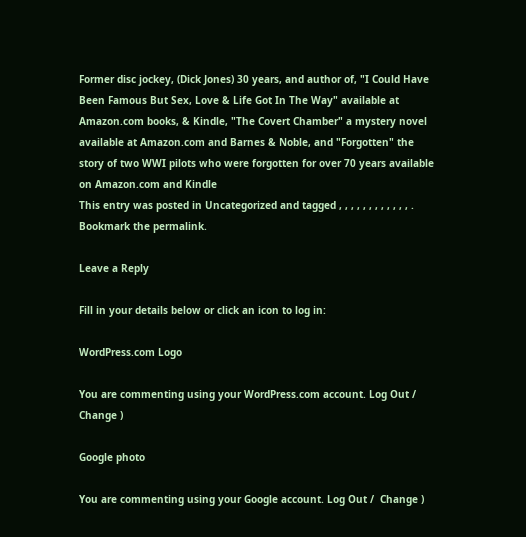Former disc jockey, (Dick Jones) 30 years, and author of, "I Could Have Been Famous But Sex, Love & Life Got In The Way" available at Amazon.com books, & Kindle, "The Covert Chamber" a mystery novel available at Amazon.com and Barnes & Noble, and "Forgotten" the story of two WWI pilots who were forgotten for over 70 years available on Amazon.com and Kindle
This entry was posted in Uncategorized and tagged , , , , , , , , , , , , . Bookmark the permalink.

Leave a Reply

Fill in your details below or click an icon to log in:

WordPress.com Logo

You are commenting using your WordPress.com account. Log Out /  Change )

Google photo

You are commenting using your Google account. Log Out /  Change )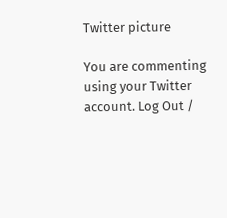Twitter picture

You are commenting using your Twitter account. Log Out /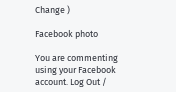Change )

Facebook photo

You are commenting using your Facebook account. Log Out /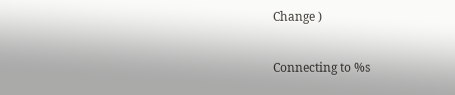Change )

Connecting to %s